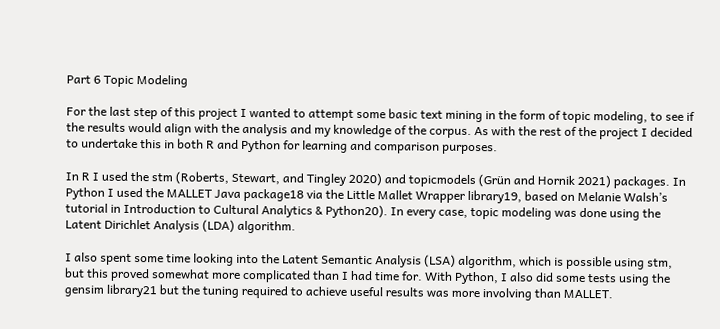Part 6 Topic Modeling

For the last step of this project I wanted to attempt some basic text mining in the form of topic modeling, to see if the results would align with the analysis and my knowledge of the corpus. As with the rest of the project I decided to undertake this in both R and Python for learning and comparison purposes.

In R I used the stm (Roberts, Stewart, and Tingley 2020) and topicmodels (Grün and Hornik 2021) packages. In Python I used the MALLET Java package18 via the Little Mallet Wrapper library19, based on Melanie Walsh’s tutorial in Introduction to Cultural Analytics & Python20). In every case, topic modeling was done using the Latent Dirichlet Analysis (LDA) algorithm.

I also spent some time looking into the Latent Semantic Analysis (LSA) algorithm, which is possible using stm, but this proved somewhat more complicated than I had time for. With Python, I also did some tests using the gensim library21 but the tuning required to achieve useful results was more involving than MALLET.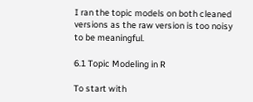I ran the topic models on both cleaned versions as the raw version is too noisy to be meaningful.

6.1 Topic Modeling in R

To start with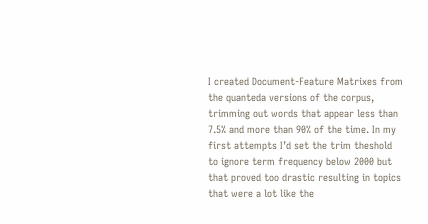I created Document-Feature Matrixes from the quanteda versions of the corpus, trimming out words that appear less than 7.5% and more than 90% of the time. In my first attempts I’d set the trim theshold to ignore term frequency below 2000 but that proved too drastic resulting in topics that were a lot like the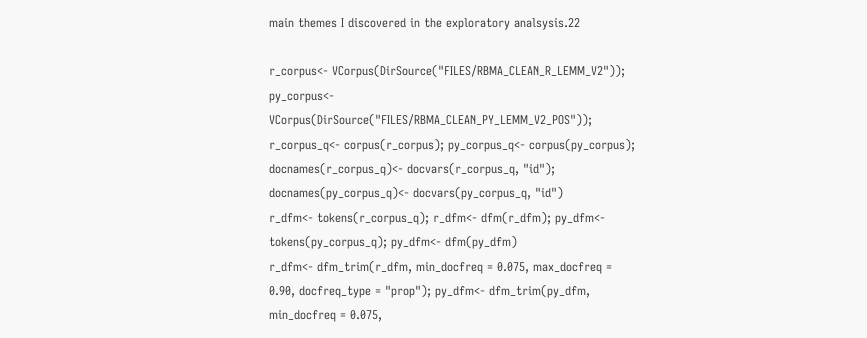main themes I discovered in the exploratory analsysis.22

r_corpus<- VCorpus(DirSource("FILES/RBMA_CLEAN_R_LEMM_V2")); py_corpus<- VCorpus(DirSource("FILES/RBMA_CLEAN_PY_LEMM_V2_POS")); r_corpus_q<- corpus(r_corpus); py_corpus_q<- corpus(py_corpus); docnames(r_corpus_q)<- docvars(r_corpus_q, "id"); docnames(py_corpus_q)<- docvars(py_corpus_q, "id")
r_dfm<- tokens(r_corpus_q); r_dfm<- dfm(r_dfm); py_dfm<- tokens(py_corpus_q); py_dfm<- dfm(py_dfm)
r_dfm<- dfm_trim(r_dfm, min_docfreq = 0.075, max_docfreq = 0.90, docfreq_type = "prop"); py_dfm<- dfm_trim(py_dfm, min_docfreq = 0.075,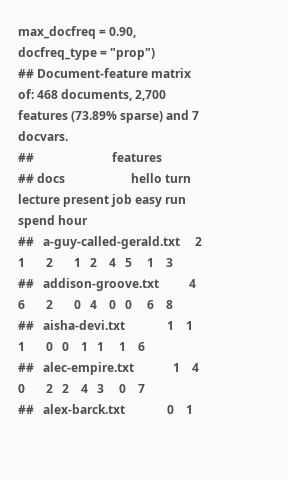max_docfreq = 0.90, docfreq_type = "prop")
## Document-feature matrix of: 468 documents, 2,700 features (73.89% sparse) and 7 docvars.
##                          features
## docs                      hello turn lecture present job easy run spend hour
##   a-guy-called-gerald.txt     2    1       2       1   2    4   5     1    3
##   addison-groove.txt          4    6       2       0   4    0   0     6    8
##   aisha-devi.txt              1    1       1       0   0    1   1     1    6
##   alec-empire.txt             1    4       0       2   2    4   3     0    7
##   alex-barck.txt              0    1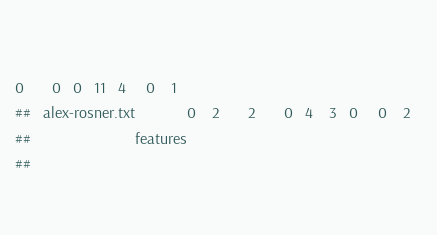0       0   0   11   4     0    1
##   alex-rosner.txt             0    2       2       0   4    3   0     0    2
##                          features
##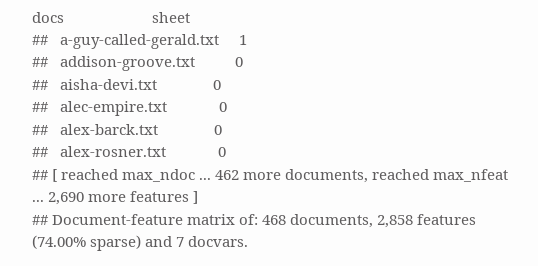docs                      sheet
##   a-guy-called-gerald.txt     1
##   addison-groove.txt          0
##   aisha-devi.txt              0
##   alec-empire.txt             0
##   alex-barck.txt              0
##   alex-rosner.txt             0
## [ reached max_ndoc ... 462 more documents, reached max_nfeat ... 2,690 more features ]
## Document-feature matrix of: 468 documents, 2,858 features (74.00% sparse) and 7 docvars.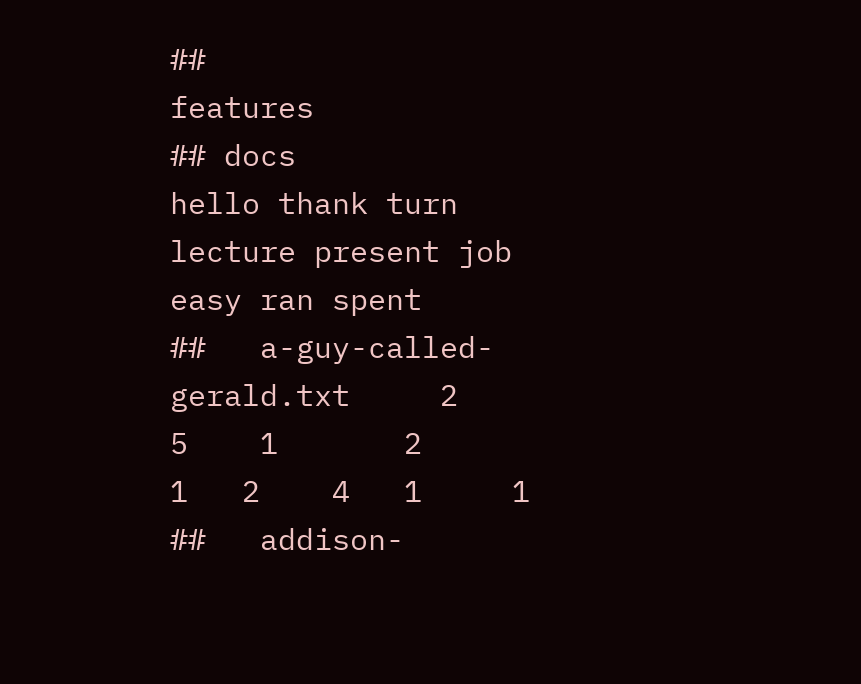##                          features
## docs                      hello thank turn lecture present job easy ran spent
##   a-guy-called-gerald.txt     2     5    1       2       1   2    4   1     1
##   addison-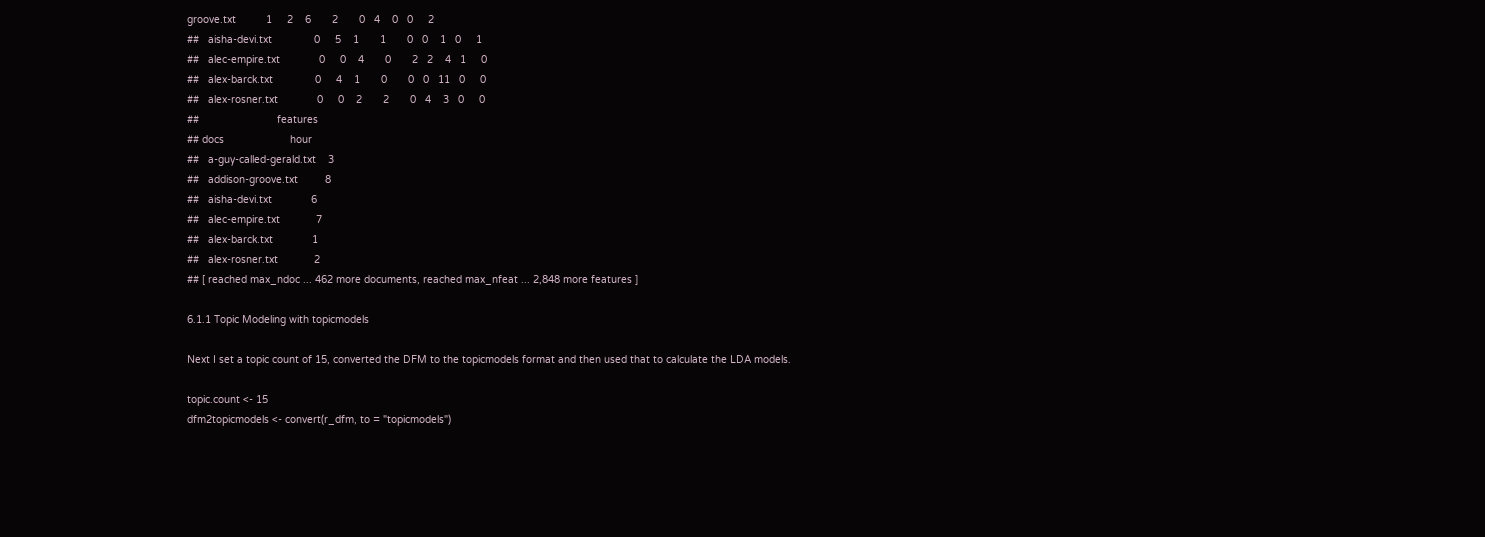groove.txt          1     2    6       2       0   4    0   0     2
##   aisha-devi.txt              0     5    1       1       0   0    1   0     1
##   alec-empire.txt             0     0    4       0       2   2    4   1     0
##   alex-barck.txt              0     4    1       0       0   0   11   0     0
##   alex-rosner.txt             0     0    2       2       0   4    3   0     0
##                          features
## docs                      hour
##   a-guy-called-gerald.txt    3
##   addison-groove.txt         8
##   aisha-devi.txt             6
##   alec-empire.txt            7
##   alex-barck.txt             1
##   alex-rosner.txt            2
## [ reached max_ndoc ... 462 more documents, reached max_nfeat ... 2,848 more features ]

6.1.1 Topic Modeling with topicmodels

Next I set a topic count of 15, converted the DFM to the topicmodels format and then used that to calculate the LDA models.

topic.count <- 15
dfm2topicmodels <- convert(r_dfm, to = "topicmodels")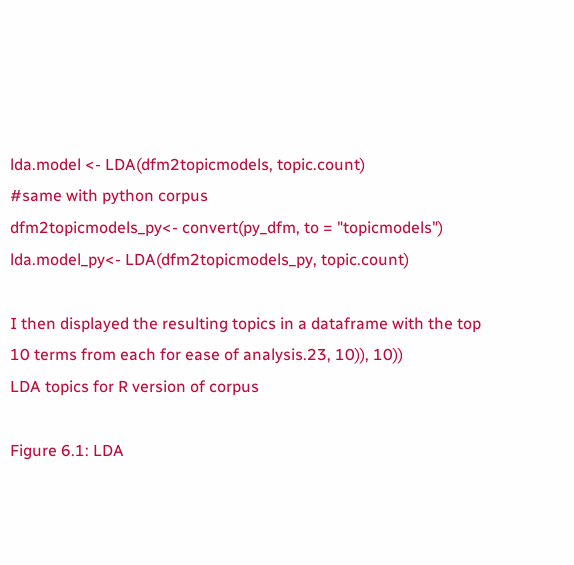lda.model <- LDA(dfm2topicmodels, topic.count)
#same with python corpus
dfm2topicmodels_py<- convert(py_dfm, to = "topicmodels")
lda.model_py<- LDA(dfm2topicmodels_py, topic.count)

I then displayed the resulting topics in a dataframe with the top 10 terms from each for ease of analysis.23, 10)), 10))
LDA topics for R version of corpus

Figure 6.1: LDA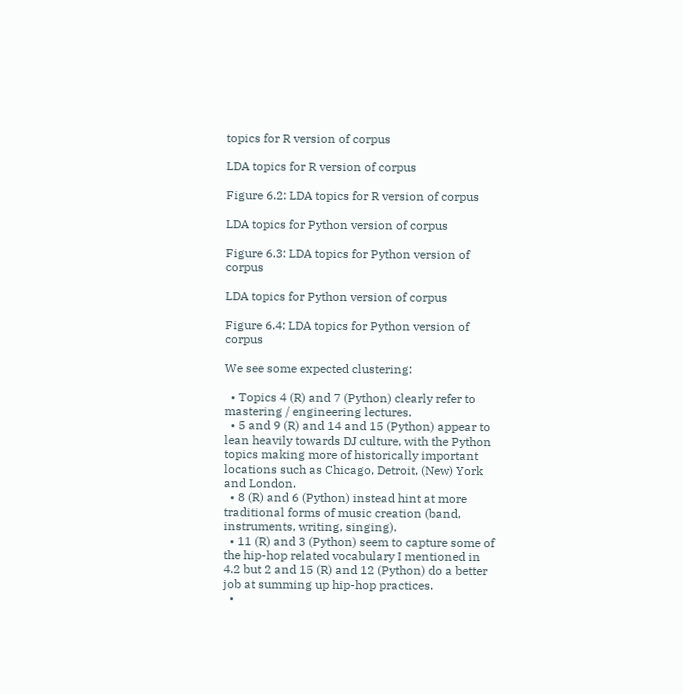topics for R version of corpus

LDA topics for R version of corpus

Figure 6.2: LDA topics for R version of corpus

LDA topics for Python version of corpus

Figure 6.3: LDA topics for Python version of corpus

LDA topics for Python version of corpus

Figure 6.4: LDA topics for Python version of corpus

We see some expected clustering:

  • Topics 4 (R) and 7 (Python) clearly refer to mastering / engineering lectures.
  • 5 and 9 (R) and 14 and 15 (Python) appear to lean heavily towards DJ culture, with the Python topics making more of historically important locations such as Chicago, Detroit, (New) York and London.
  • 8 (R) and 6 (Python) instead hint at more traditional forms of music creation (band, instruments, writing, singing).
  • 11 (R) and 3 (Python) seem to capture some of the hip-hop related vocabulary I mentioned in 4.2 but 2 and 15 (R) and 12 (Python) do a better job at summing up hip-hop practices.
  •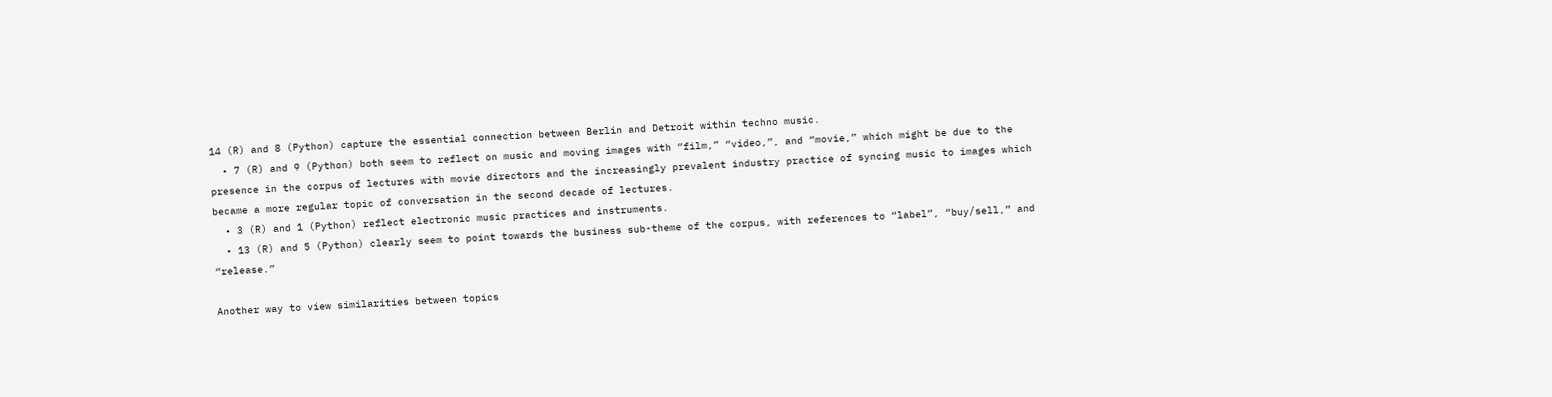14 (R) and 8 (Python) capture the essential connection between Berlin and Detroit within techno music.
  • 7 (R) and 9 (Python) both seem to reflect on music and moving images with “film,” “video,”, and “movie,” which might be due to the presence in the corpus of lectures with movie directors and the increasingly prevalent industry practice of syncing music to images which became a more regular topic of conversation in the second decade of lectures.
  • 3 (R) and 1 (Python) reflect electronic music practices and instruments.
  • 13 (R) and 5 (Python) clearly seem to point towards the business sub-theme of the corpus, with references to “label”, “buy/sell,” and “release.”

Another way to view similarities between topics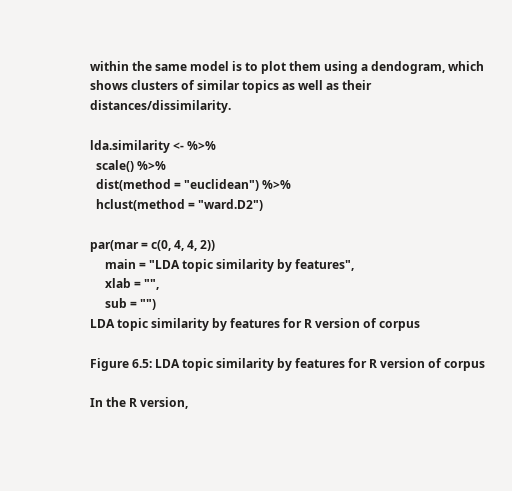within the same model is to plot them using a dendogram, which shows clusters of similar topics as well as their distances/dissimilarity.

lda.similarity <- %>%
  scale() %>%
  dist(method = "euclidean") %>%
  hclust(method = "ward.D2")

par(mar = c(0, 4, 4, 2))
     main = "LDA topic similarity by features",
     xlab = "",
     sub = "")
LDA topic similarity by features for R version of corpus

Figure 6.5: LDA topic similarity by features for R version of corpus

In the R version,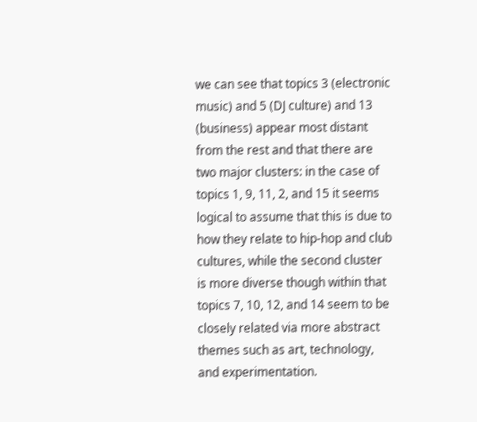we can see that topics 3 (electronic music) and 5 (DJ culture) and 13 (business) appear most distant from the rest and that there are two major clusters: in the case of topics 1, 9, 11, 2, and 15 it seems logical to assume that this is due to how they relate to hip-hop and club cultures, while the second cluster is more diverse though within that topics 7, 10, 12, and 14 seem to be closely related via more abstract themes such as art, technology, and experimentation.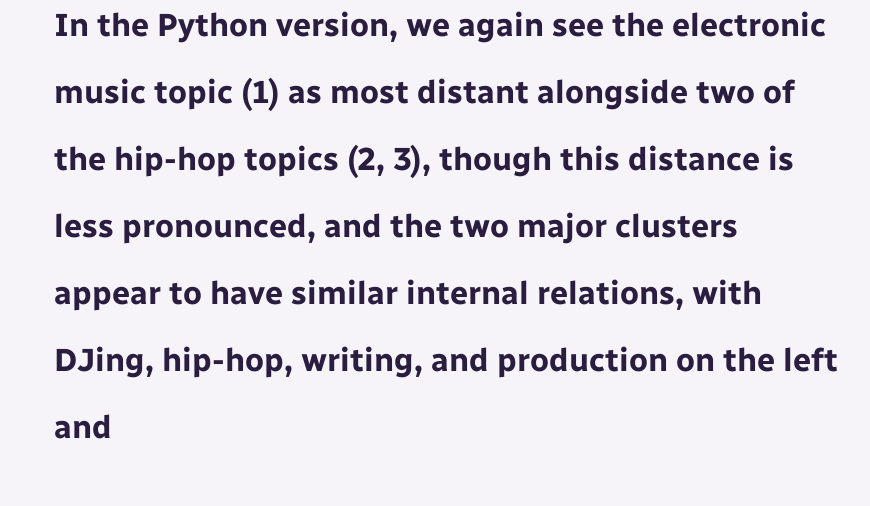In the Python version, we again see the electronic music topic (1) as most distant alongside two of the hip-hop topics (2, 3), though this distance is less pronounced, and the two major clusters appear to have similar internal relations, with DJing, hip-hop, writing, and production on the left and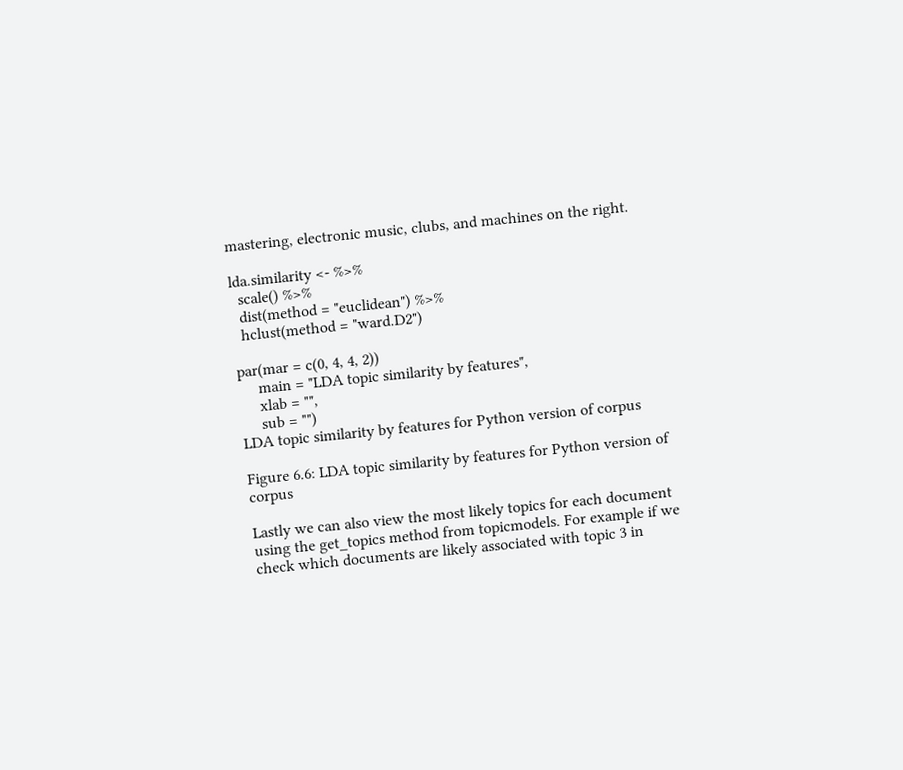mastering, electronic music, clubs, and machines on the right.

lda.similarity <- %>%
  scale() %>%
  dist(method = "euclidean") %>%
  hclust(method = "ward.D2")

par(mar = c(0, 4, 4, 2))
     main = "LDA topic similarity by features",
     xlab = "",
     sub = "")
LDA topic similarity by features for Python version of corpus

Figure 6.6: LDA topic similarity by features for Python version of corpus

Lastly we can also view the most likely topics for each document using the get_topics method from topicmodels. For example if we check which documents are likely associated with topic 3 in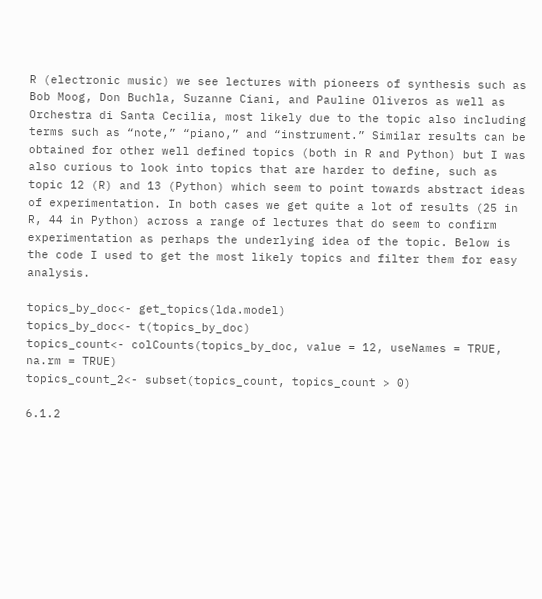R (electronic music) we see lectures with pioneers of synthesis such as Bob Moog, Don Buchla, Suzanne Ciani, and Pauline Oliveros as well as Orchestra di Santa Cecilia, most likely due to the topic also including terms such as “note,” “piano,” and “instrument.” Similar results can be obtained for other well defined topics (both in R and Python) but I was also curious to look into topics that are harder to define, such as topic 12 (R) and 13 (Python) which seem to point towards abstract ideas of experimentation. In both cases we get quite a lot of results (25 in R, 44 in Python) across a range of lectures that do seem to confirm experimentation as perhaps the underlying idea of the topic. Below is the code I used to get the most likely topics and filter them for easy analysis.

topics_by_doc<- get_topics(lda.model)
topics_by_doc<- t(topics_by_doc)
topics_count<- colCounts(topics_by_doc, value = 12, useNames = TRUE, na.rm = TRUE)
topics_count_2<- subset(topics_count, topics_count > 0)

6.1.2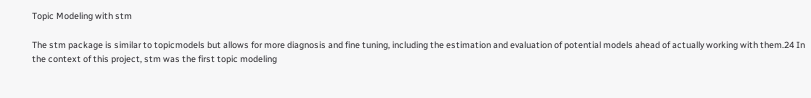Topic Modeling with stm

The stm package is similar to topicmodels but allows for more diagnosis and fine tuning, including the estimation and evaluation of potential models ahead of actually working with them.24 In the context of this project, stm was the first topic modeling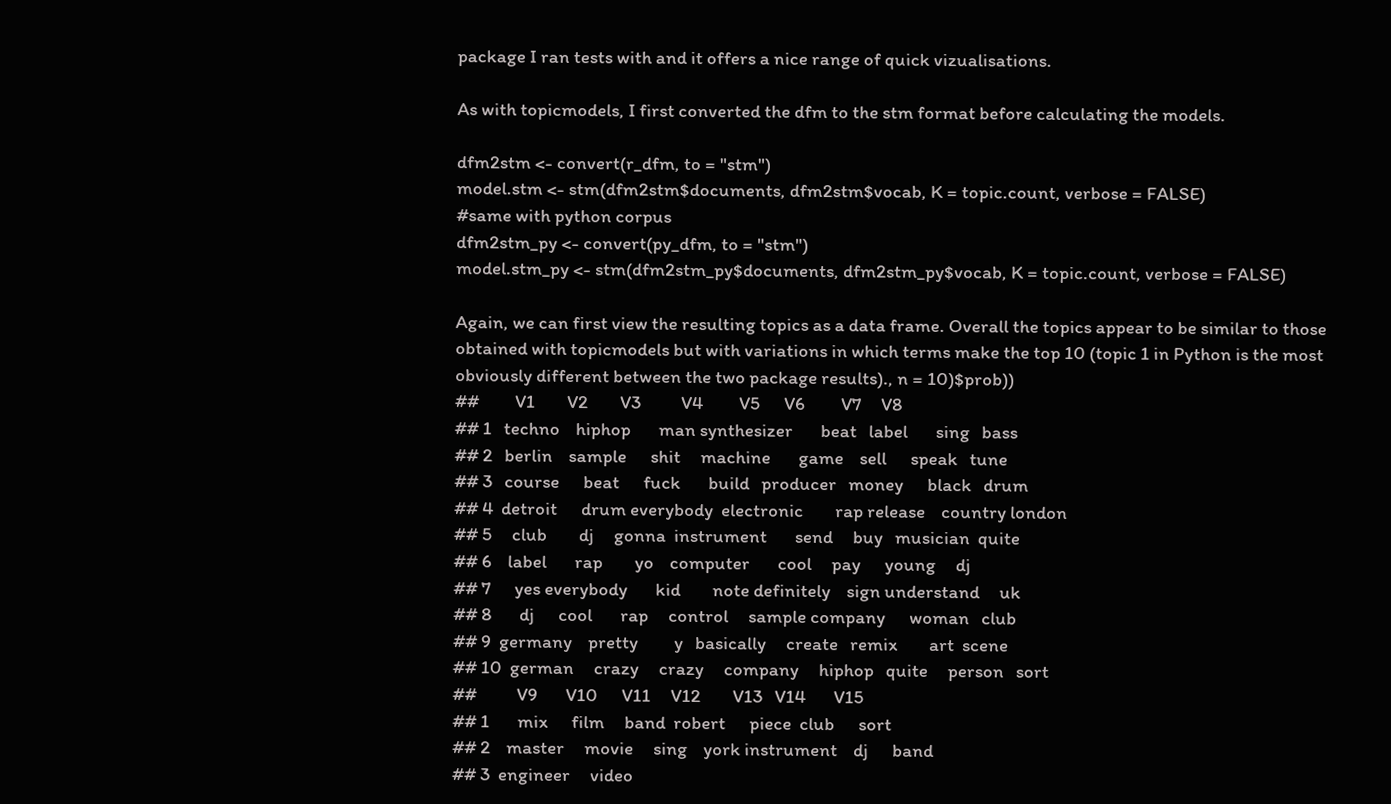package I ran tests with and it offers a nice range of quick vizualisations.

As with topicmodels, I first converted the dfm to the stm format before calculating the models.

dfm2stm <- convert(r_dfm, to = "stm")
model.stm <- stm(dfm2stm$documents, dfm2stm$vocab, K = topic.count, verbose = FALSE)
#same with python corpus
dfm2stm_py <- convert(py_dfm, to = "stm")
model.stm_py <- stm(dfm2stm_py$documents, dfm2stm_py$vocab, K = topic.count, verbose = FALSE)

Again, we can first view the resulting topics as a data frame. Overall the topics appear to be similar to those obtained with topicmodels but with variations in which terms make the top 10 (topic 1 in Python is the most obviously different between the two package results)., n = 10)$prob))
##         V1        V2        V3          V4         V5      V6         V7     V8
## 1   techno    hiphop       man synthesizer       beat   label       sing   bass
## 2   berlin    sample      shit     machine       game    sell      speak   tune
## 3   course      beat      fuck       build   producer   money      black   drum
## 4  detroit      drum everybody  electronic        rap release    country london
## 5     club        dj     gonna  instrument       send     buy   musician  quite
## 6    label       rap        yo    computer       cool     pay      young     dj
## 7      yes everybody       kid        note definitely    sign understand     uk
## 8       dj      cool       rap     control     sample company      woman   club
## 9  germany    pretty         y   basically     create   remix        art  scene
## 10  german     crazy     crazy     company     hiphop   quite     person   sort
##          V9       V10      V11     V12        V13   V14       V15
## 1       mix      film     band  robert      piece  club      sort
## 2    master     movie     sing    york instrument    dj      band
## 3  engineer     video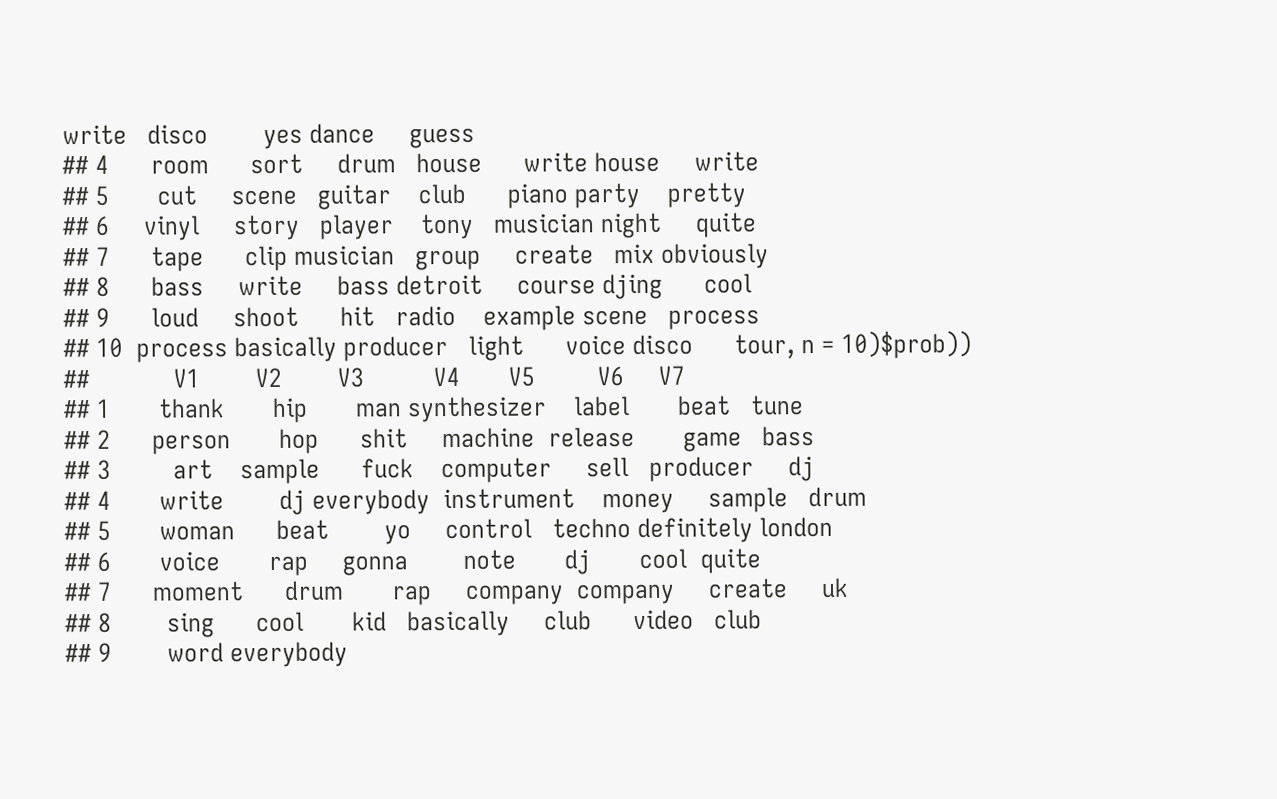write   disco        yes dance     guess
## 4      room      sort     drum   house      write house     write
## 5       cut     scene   guitar    club      piano party    pretty
## 6     vinyl     story   player    tony   musician night     quite
## 7      tape      clip musician   group     create   mix obviously
## 8      bass     write     bass detroit     course djing      cool
## 9      loud     shoot      hit   radio    example scene   process
## 10  process basically producer   light      voice disco      tour, n = 10)$prob))
##            V1        V2        V3          V4       V5         V6     V7
## 1       thank       hip       man synthesizer    label       beat   tune
## 2      person       hop      shit     machine  release       game   bass
## 3         art    sample      fuck    computer     sell   producer     dj
## 4       write        dj everybody  instrument    money     sample   drum
## 5       woman      beat        yo     control   techno definitely london
## 6       voice       rap     gonna        note       dj       cool  quite
## 7      moment      drum       rap     company  company     create     uk
## 8        sing      cool       kid   basically     club      video   club
## 9        word everybody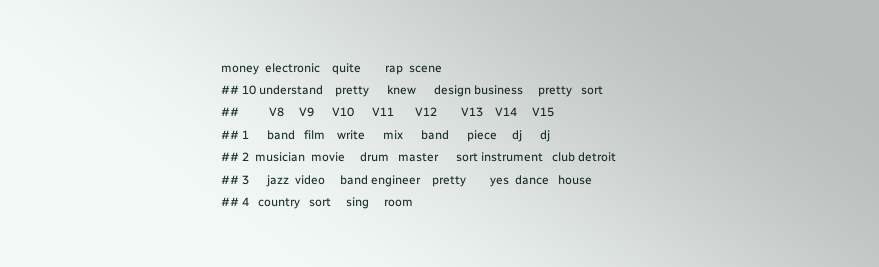money  electronic    quite        rap  scene
## 10 understand    pretty      knew      design business     pretty   sort
##          V8     V9      V10      V11       V12        V13    V14     V15
## 1      band   film    write      mix      band      piece     dj      dj
## 2  musician  movie     drum   master      sort instrument   club detroit
## 3      jazz  video     band engineer    pretty        yes  dance   house
## 4   country   sort     sing     room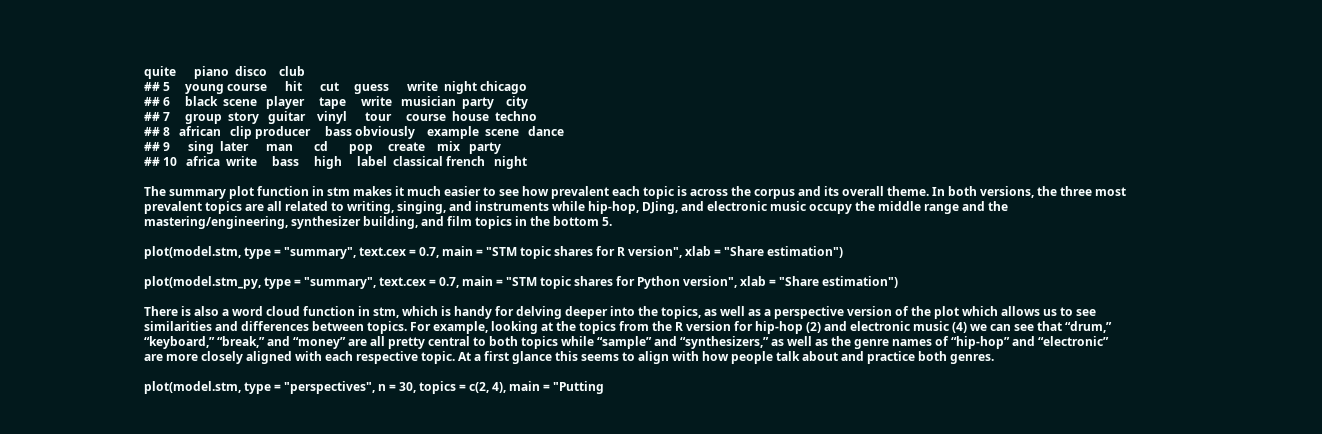quite      piano  disco    club
## 5     young course      hit      cut     guess      write  night chicago
## 6     black  scene   player     tape     write   musician  party    city
## 7     group  story   guitar    vinyl      tour     course  house  techno
## 8   african   clip producer     bass obviously    example  scene   dance
## 9      sing  later      man       cd       pop     create    mix   party
## 10   africa  write     bass     high     label  classical french   night

The summary plot function in stm makes it much easier to see how prevalent each topic is across the corpus and its overall theme. In both versions, the three most prevalent topics are all related to writing, singing, and instruments while hip-hop, DJing, and electronic music occupy the middle range and the mastering/engineering, synthesizer building, and film topics in the bottom 5.

plot(model.stm, type = "summary", text.cex = 0.7, main = "STM topic shares for R version", xlab = "Share estimation")

plot(model.stm_py, type = "summary", text.cex = 0.7, main = "STM topic shares for Python version", xlab = "Share estimation")

There is also a word cloud function in stm, which is handy for delving deeper into the topics, as well as a perspective version of the plot which allows us to see similarities and differences between topics. For example, looking at the topics from the R version for hip-hop (2) and electronic music (4) we can see that “drum,” “keyboard,” “break,” and “money” are all pretty central to both topics while “sample” and “synthesizers,” as well as the genre names of “hip-hop” and “electronic” are more closely aligned with each respective topic. At a first glance this seems to align with how people talk about and practice both genres.

plot(model.stm, type = "perspectives", n = 30, topics = c(2, 4), main = "Putting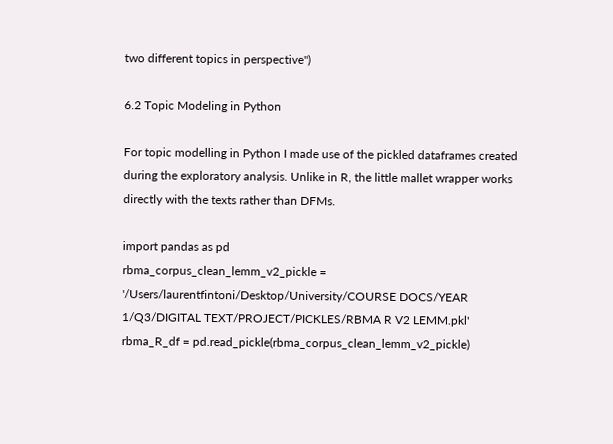two different topics in perspective")

6.2 Topic Modeling in Python

For topic modelling in Python I made use of the pickled dataframes created during the exploratory analysis. Unlike in R, the little mallet wrapper works directly with the texts rather than DFMs.

import pandas as pd
rbma_corpus_clean_lemm_v2_pickle = '/Users/laurentfintoni/Desktop/University/COURSE DOCS/YEAR 1/Q3/DIGITAL TEXT/PROJECT/PICKLES/RBMA R V2 LEMM.pkl'
rbma_R_df = pd.read_pickle(rbma_corpus_clean_lemm_v2_pickle)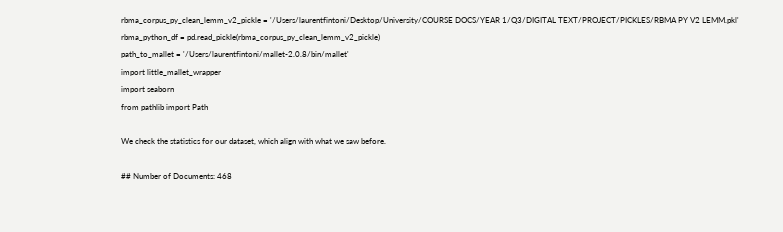rbma_corpus_py_clean_lemm_v2_pickle = '/Users/laurentfintoni/Desktop/University/COURSE DOCS/YEAR 1/Q3/DIGITAL TEXT/PROJECT/PICKLES/RBMA PY V2 LEMM.pkl'
rbma_python_df = pd.read_pickle(rbma_corpus_py_clean_lemm_v2_pickle)
path_to_mallet = '/Users/laurentfintoni/mallet-2.0.8/bin/mallet'
import little_mallet_wrapper
import seaborn
from pathlib import Path

We check the statistics for our dataset, which align with what we saw before.

## Number of Documents: 468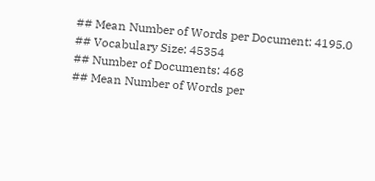## Mean Number of Words per Document: 4195.0
## Vocabulary Size: 45354
## Number of Documents: 468
## Mean Number of Words per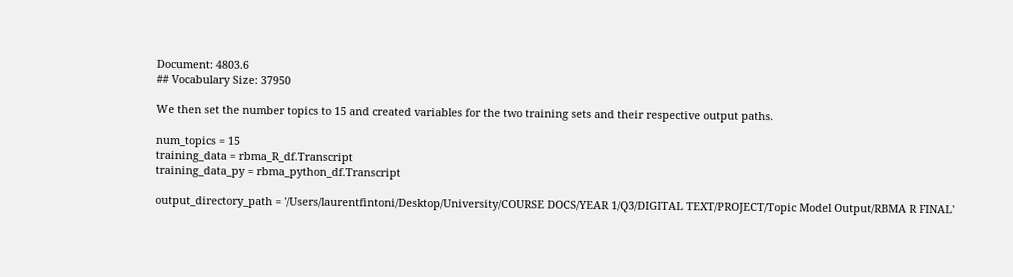Document: 4803.6
## Vocabulary Size: 37950

We then set the number topics to 15 and created variables for the two training sets and their respective output paths.

num_topics = 15
training_data = rbma_R_df.Transcript
training_data_py = rbma_python_df.Transcript

output_directory_path = '/Users/laurentfintoni/Desktop/University/COURSE DOCS/YEAR 1/Q3/DIGITAL TEXT/PROJECT/Topic Model Output/RBMA R FINAL'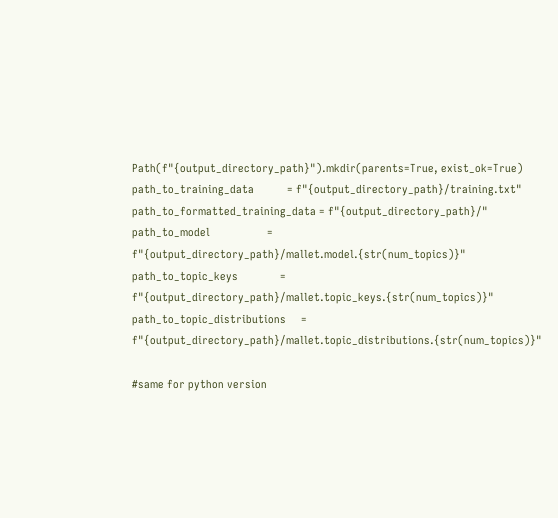Path(f"{output_directory_path}").mkdir(parents=True, exist_ok=True)
path_to_training_data           = f"{output_directory_path}/training.txt"
path_to_formatted_training_data = f"{output_directory_path}/"
path_to_model                   = f"{output_directory_path}/mallet.model.{str(num_topics)}"
path_to_topic_keys              = f"{output_directory_path}/mallet.topic_keys.{str(num_topics)}"
path_to_topic_distributions     = f"{output_directory_path}/mallet.topic_distributions.{str(num_topics)}"

#same for python version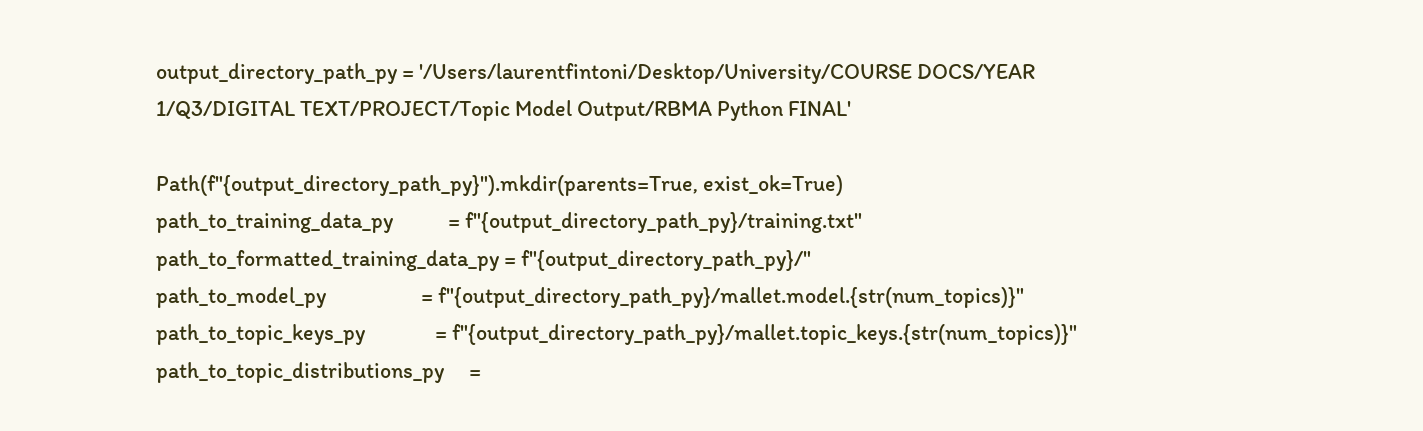output_directory_path_py = '/Users/laurentfintoni/Desktop/University/COURSE DOCS/YEAR 1/Q3/DIGITAL TEXT/PROJECT/Topic Model Output/RBMA Python FINAL'

Path(f"{output_directory_path_py}").mkdir(parents=True, exist_ok=True)
path_to_training_data_py           = f"{output_directory_path_py}/training.txt"
path_to_formatted_training_data_py = f"{output_directory_path_py}/"
path_to_model_py                   = f"{output_directory_path_py}/mallet.model.{str(num_topics)}"
path_to_topic_keys_py              = f"{output_directory_path_py}/mallet.topic_keys.{str(num_topics)}"
path_to_topic_distributions_py     =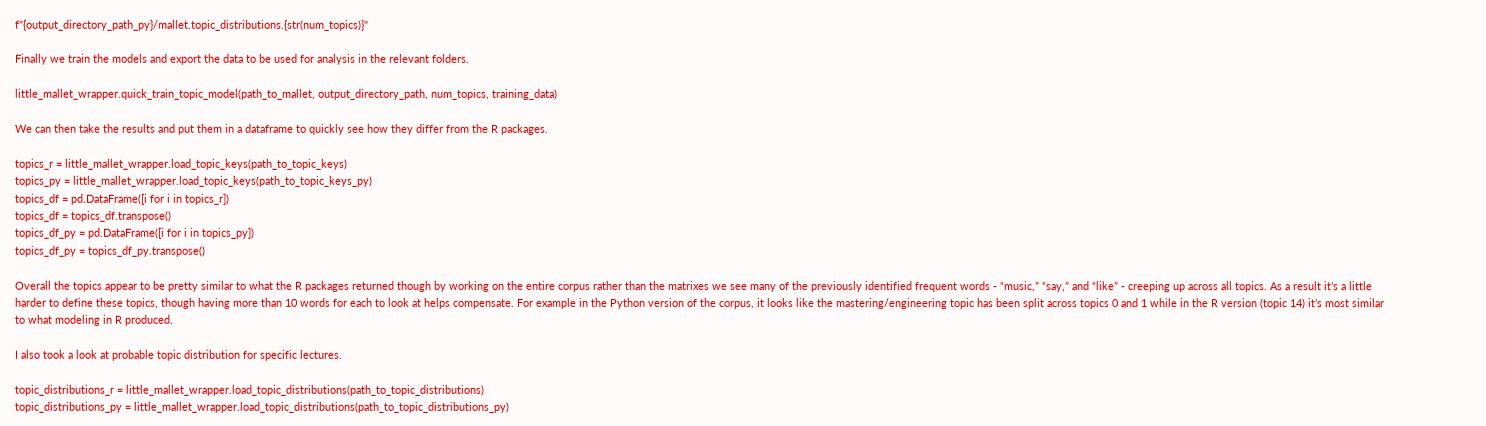f"{output_directory_path_py}/mallet.topic_distributions.{str(num_topics)}"

Finally we train the models and export the data to be used for analysis in the relevant folders.

little_mallet_wrapper.quick_train_topic_model(path_to_mallet, output_directory_path, num_topics, training_data)

We can then take the results and put them in a dataframe to quickly see how they differ from the R packages.

topics_r = little_mallet_wrapper.load_topic_keys(path_to_topic_keys)
topics_py = little_mallet_wrapper.load_topic_keys(path_to_topic_keys_py)
topics_df = pd.DataFrame([i for i in topics_r])
topics_df = topics_df.transpose()
topics_df_py = pd.DataFrame([i for i in topics_py])
topics_df_py = topics_df_py.transpose()

Overall the topics appear to be pretty similar to what the R packages returned though by working on the entire corpus rather than the matrixes we see many of the previously identified frequent words - “music,” “say,” and “like” - creeping up across all topics. As a result it’s a little harder to define these topics, though having more than 10 words for each to look at helps compensate. For example in the Python version of the corpus, it looks like the mastering/engineering topic has been split across topics 0 and 1 while in the R version (topic 14) it’s most similar to what modeling in R produced.

I also took a look at probable topic distribution for specific lectures.

topic_distributions_r = little_mallet_wrapper.load_topic_distributions(path_to_topic_distributions)
topic_distributions_py = little_mallet_wrapper.load_topic_distributions(path_to_topic_distributions_py)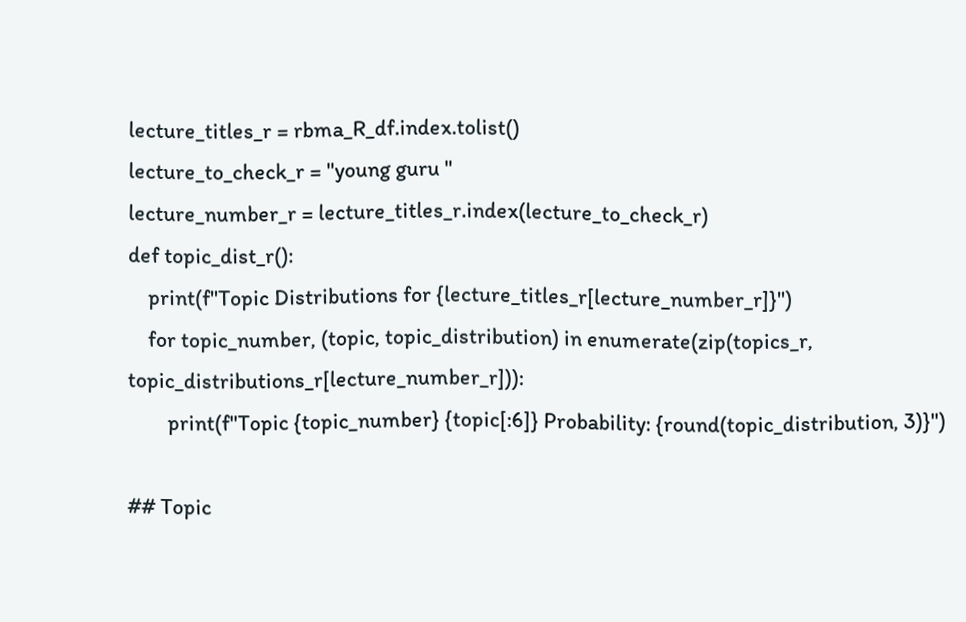lecture_titles_r = rbma_R_df.index.tolist()
lecture_to_check_r = "young guru "
lecture_number_r = lecture_titles_r.index(lecture_to_check_r)
def topic_dist_r():
    print(f"Topic Distributions for {lecture_titles_r[lecture_number_r]}")
    for topic_number, (topic, topic_distribution) in enumerate(zip(topics_r, topic_distributions_r[lecture_number_r])):
        print(f"Topic {topic_number} {topic[:6]} Probability: {round(topic_distribution, 3)}")

## Topic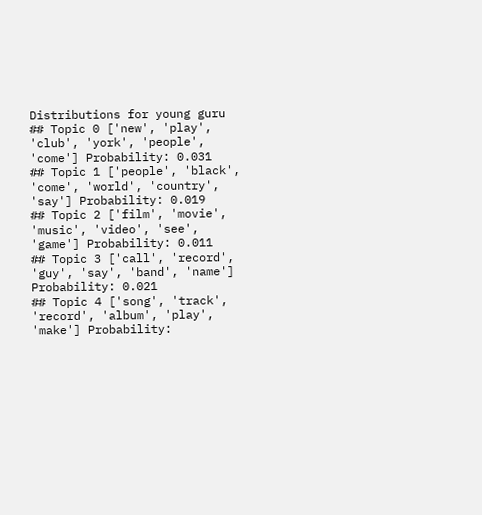Distributions for young guru
## Topic 0 ['new', 'play', 'club', 'york', 'people', 'come'] Probability: 0.031
## Topic 1 ['people', 'black', 'come', 'world', 'country', 'say'] Probability: 0.019
## Topic 2 ['film', 'movie', 'music', 'video', 'see', 'game'] Probability: 0.011
## Topic 3 ['call', 'record', 'guy', 'say', 'band', 'name'] Probability: 0.021
## Topic 4 ['song', 'track', 'record', 'album', 'play', 'make'] Probability: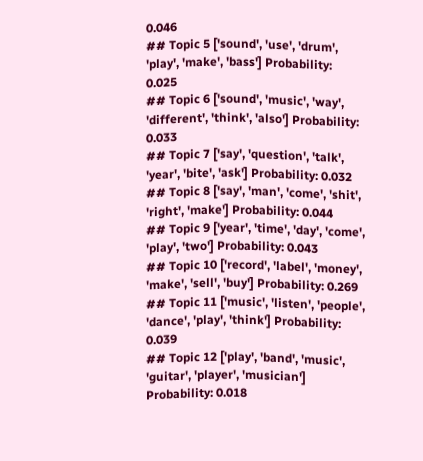0.046
## Topic 5 ['sound', 'use', 'drum', 'play', 'make', 'bass'] Probability: 0.025
## Topic 6 ['sound', 'music', 'way', 'different', 'think', 'also'] Probability: 0.033
## Topic 7 ['say', 'question', 'talk', 'year', 'bite', 'ask'] Probability: 0.032
## Topic 8 ['say', 'man', 'come', 'shit', 'right', 'make'] Probability: 0.044
## Topic 9 ['year', 'time', 'day', 'come', 'play', 'two'] Probability: 0.043
## Topic 10 ['record', 'label', 'money', 'make', 'sell', 'buy'] Probability: 0.269
## Topic 11 ['music', 'listen', 'people', 'dance', 'play', 'think'] Probability: 0.039
## Topic 12 ['play', 'band', 'music', 'guitar', 'player', 'musician'] Probability: 0.018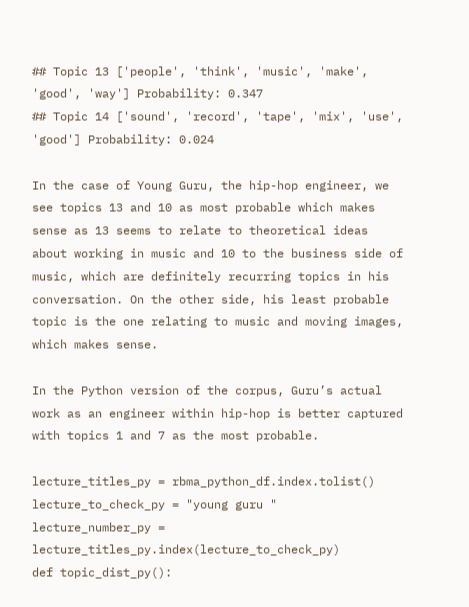## Topic 13 ['people', 'think', 'music', 'make', 'good', 'way'] Probability: 0.347
## Topic 14 ['sound', 'record', 'tape', 'mix', 'use', 'good'] Probability: 0.024

In the case of Young Guru, the hip-hop engineer, we see topics 13 and 10 as most probable which makes sense as 13 seems to relate to theoretical ideas about working in music and 10 to the business side of music, which are definitely recurring topics in his conversation. On the other side, his least probable topic is the one relating to music and moving images, which makes sense.

In the Python version of the corpus, Guru’s actual work as an engineer within hip-hop is better captured with topics 1 and 7 as the most probable.

lecture_titles_py = rbma_python_df.index.tolist()
lecture_to_check_py = "young guru "
lecture_number_py = lecture_titles_py.index(lecture_to_check_py)
def topic_dist_py():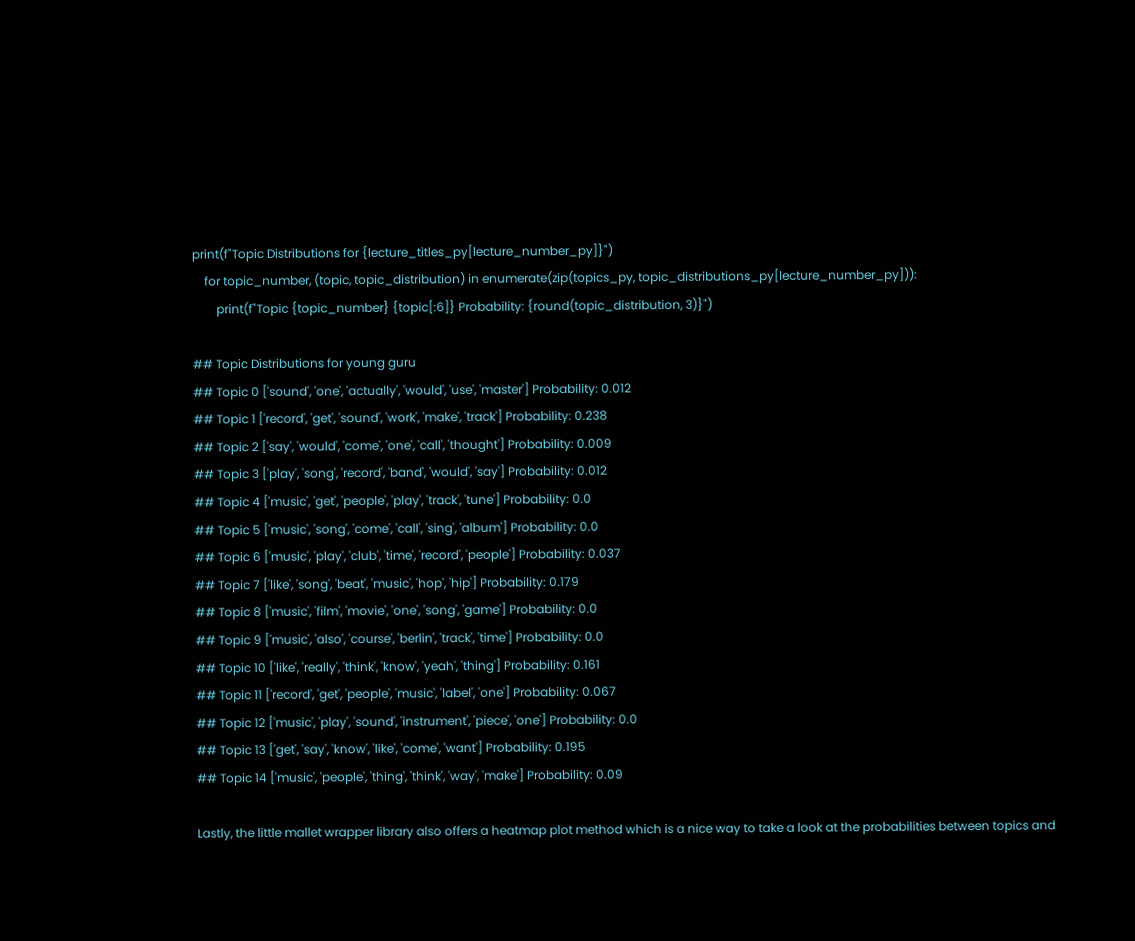print(f"Topic Distributions for {lecture_titles_py[lecture_number_py]}")
    for topic_number, (topic, topic_distribution) in enumerate(zip(topics_py, topic_distributions_py[lecture_number_py])):
        print(f"Topic {topic_number} {topic[:6]} Probability: {round(topic_distribution, 3)}")

## Topic Distributions for young guru
## Topic 0 ['sound', 'one', 'actually', 'would', 'use', 'master'] Probability: 0.012
## Topic 1 ['record', 'get', 'sound', 'work', 'make', 'track'] Probability: 0.238
## Topic 2 ['say', 'would', 'come', 'one', 'call', 'thought'] Probability: 0.009
## Topic 3 ['play', 'song', 'record', 'band', 'would', 'say'] Probability: 0.012
## Topic 4 ['music', 'get', 'people', 'play', 'track', 'tune'] Probability: 0.0
## Topic 5 ['music', 'song', 'come', 'call', 'sing', 'album'] Probability: 0.0
## Topic 6 ['music', 'play', 'club', 'time', 'record', 'people'] Probability: 0.037
## Topic 7 ['like', 'song', 'beat', 'music', 'hop', 'hip'] Probability: 0.179
## Topic 8 ['music', 'film', 'movie', 'one', 'song', 'game'] Probability: 0.0
## Topic 9 ['music', 'also', 'course', 'berlin', 'track', 'time'] Probability: 0.0
## Topic 10 ['like', 'really', 'think', 'know', 'yeah', 'thing'] Probability: 0.161
## Topic 11 ['record', 'get', 'people', 'music', 'label', 'one'] Probability: 0.067
## Topic 12 ['music', 'play', 'sound', 'instrument', 'piece', 'one'] Probability: 0.0
## Topic 13 ['get', 'say', 'know', 'like', 'come', 'want'] Probability: 0.195
## Topic 14 ['music', 'people', 'thing', 'think', 'way', 'make'] Probability: 0.09

Lastly, the little mallet wrapper library also offers a heatmap plot method which is a nice way to take a look at the probabilities between topics and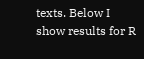texts. Below I show results for R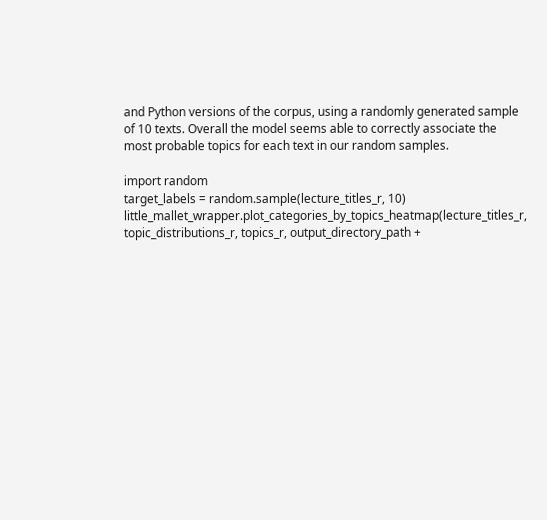and Python versions of the corpus, using a randomly generated sample of 10 texts. Overall the model seems able to correctly associate the most probable topics for each text in our random samples.

import random
target_labels = random.sample(lecture_titles_r, 10)
little_mallet_wrapper.plot_categories_by_topics_heatmap(lecture_titles_r, topic_distributions_r, topics_r, output_directory_path +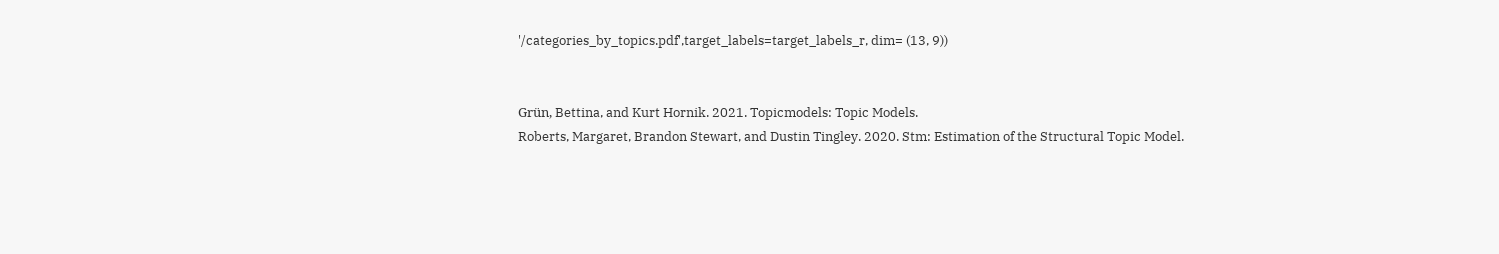'/categories_by_topics.pdf',target_labels=target_labels_r, dim= (13, 9))


Grün, Bettina, and Kurt Hornik. 2021. Topicmodels: Topic Models.
Roberts, Margaret, Brandon Stewart, and Dustin Tingley. 2020. Stm: Estimation of the Structural Topic Model.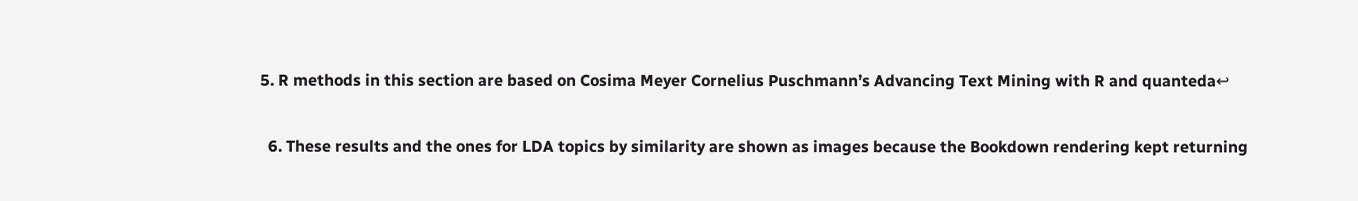5. R methods in this section are based on Cosima Meyer Cornelius Puschmann’s Advancing Text Mining with R and quanteda↩

  6. These results and the ones for LDA topics by similarity are shown as images because the Bookdown rendering kept returning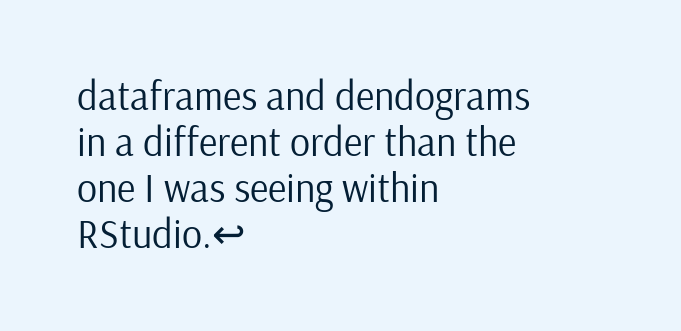dataframes and dendograms in a different order than the one I was seeing within RStudio.↩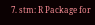7. stm: R Package for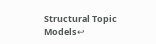Structural Topic Models↩